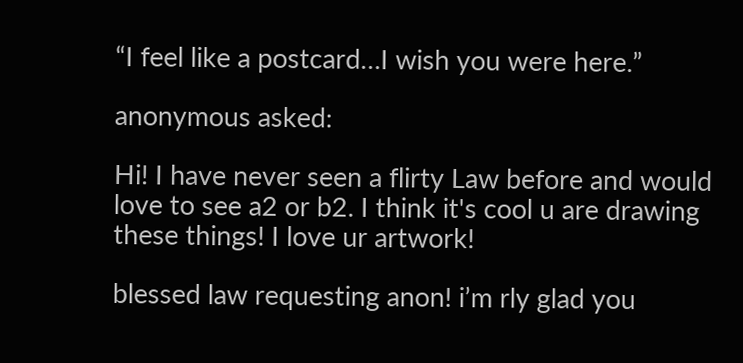“I feel like a postcard…I wish you were here.”

anonymous asked:

Hi! I have never seen a flirty Law before and would love to see a2 or b2. I think it's cool u are drawing these things! I love ur artwork!

blessed law requesting anon! i’m rly glad you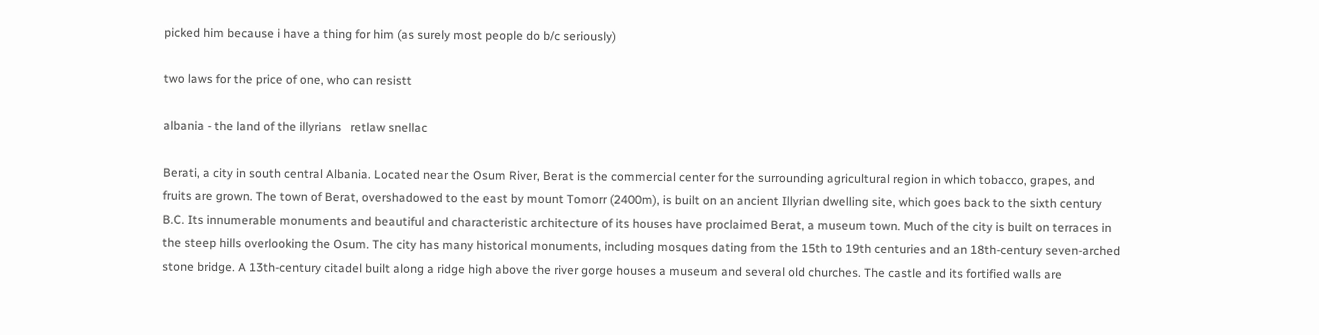picked him because i have a thing for him (as surely most people do b/c seriously)

two laws for the price of one, who can resistt

albania - the land of the illyrians   retlaw snellac

Berati, a city in south central Albania. Located near the Osum River, Berat is the commercial center for the surrounding agricultural region in which tobacco, grapes, and fruits are grown. The town of Berat, overshadowed to the east by mount Tomorr (2400m), is built on an ancient Illyrian dwelling site, which goes back to the sixth century B.C. Its innumerable monuments and beautiful and characteristic architecture of its houses have proclaimed Berat, a museum town. Much of the city is built on terraces in the steep hills overlooking the Osum. The city has many historical monuments, including mosques dating from the 15th to 19th centuries and an 18th-century seven-arched stone bridge. A 13th-century citadel built along a ridge high above the river gorge houses a museum and several old churches. The castle and its fortified walls are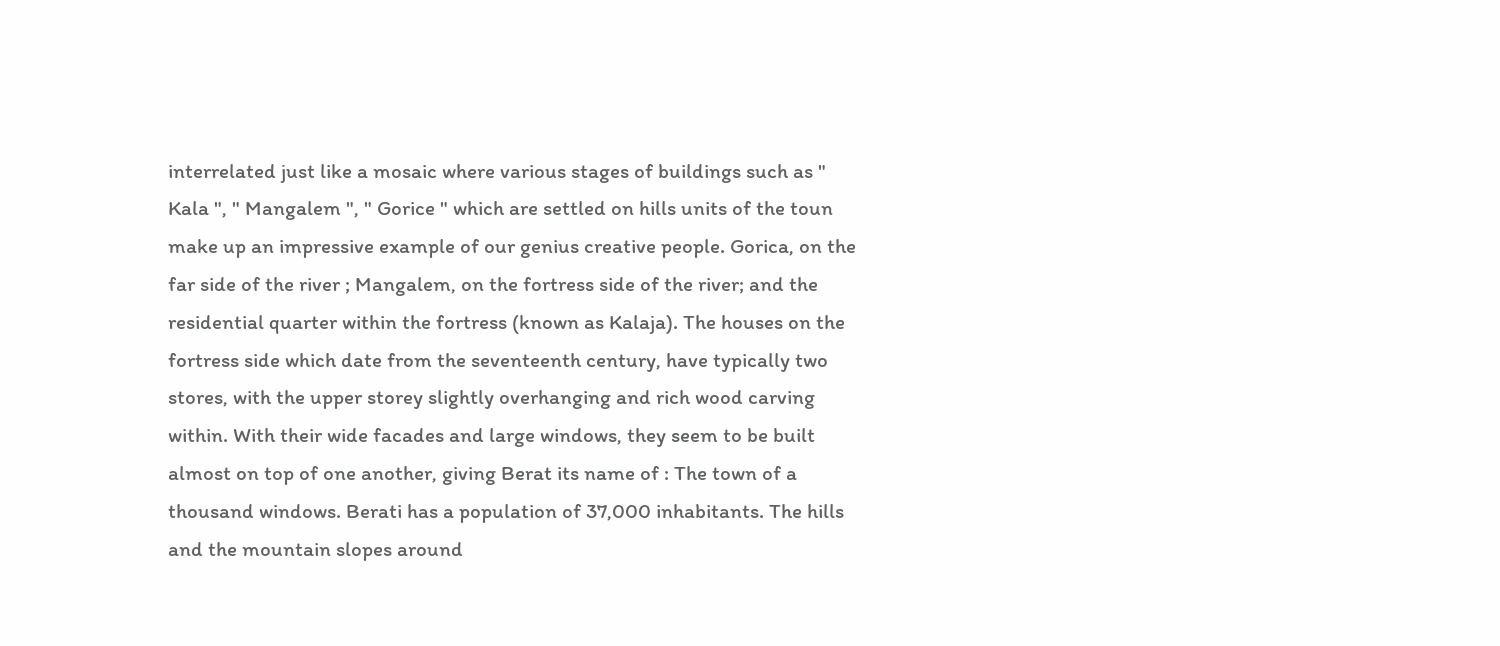interrelated just like a mosaic where various stages of buildings such as " Kala ", " Mangalem ", " Gorice " which are settled on hills units of the toun make up an impressive example of our genius creative people. Gorica, on the far side of the river ; Mangalem, on the fortress side of the river; and the residential quarter within the fortress (known as Kalaja). The houses on the fortress side which date from the seventeenth century, have typically two stores, with the upper storey slightly overhanging and rich wood carving within. With their wide facades and large windows, they seem to be built almost on top of one another, giving Berat its name of : The town of a thousand windows. Berati has a population of 37,000 inhabitants. The hills and the mountain slopes around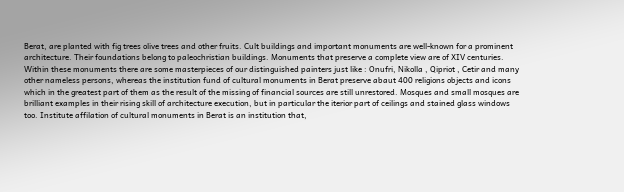Berat, are planted with fig trees olive trees and other fruits. Cult buildings and important monuments are well-known for a prominent architecture. Their foundations belong to paleochristian buildings. Monuments that preserve a complete view are of XIV centuries. Within these monuments there are some masterpieces of our distinguished painters just like : Onufri, Nikolla , Qipriot , Cetir and many other nameless persons, whereas the institution fund of cultural monuments in Berat preserve abaut 400 religions objects and icons which in the greatest part of them as the result of the missing of financial sources are still unrestored. Mosques and small mosques are brilliant examples in their rising skill of architecture execution, but in particular the iterior part of ceilings and stained glass windows too. Institute affilation of cultural monuments in Berat is an institution that,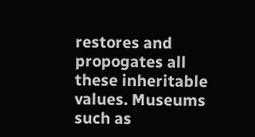restores and propogates all these inheritable values. Museums such as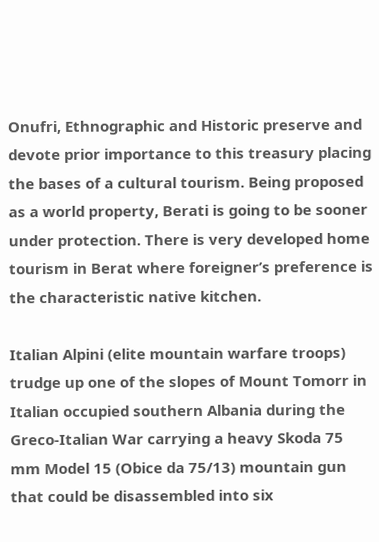Onufri, Ethnographic and Historic preserve and devote prior importance to this treasury placing the bases of a cultural tourism. Being proposed as a world property, Berati is going to be sooner under protection. There is very developed home tourism in Berat where foreigner’s preference is the characteristic native kitchen.

Italian Alpini (elite mountain warfare troops) trudge up one of the slopes of Mount Tomorr in Italian occupied southern Albania during the Greco-Italian War carrying a heavy Skoda 75 mm Model 15 (Obice da 75/13) mountain gun that could be disassembled into six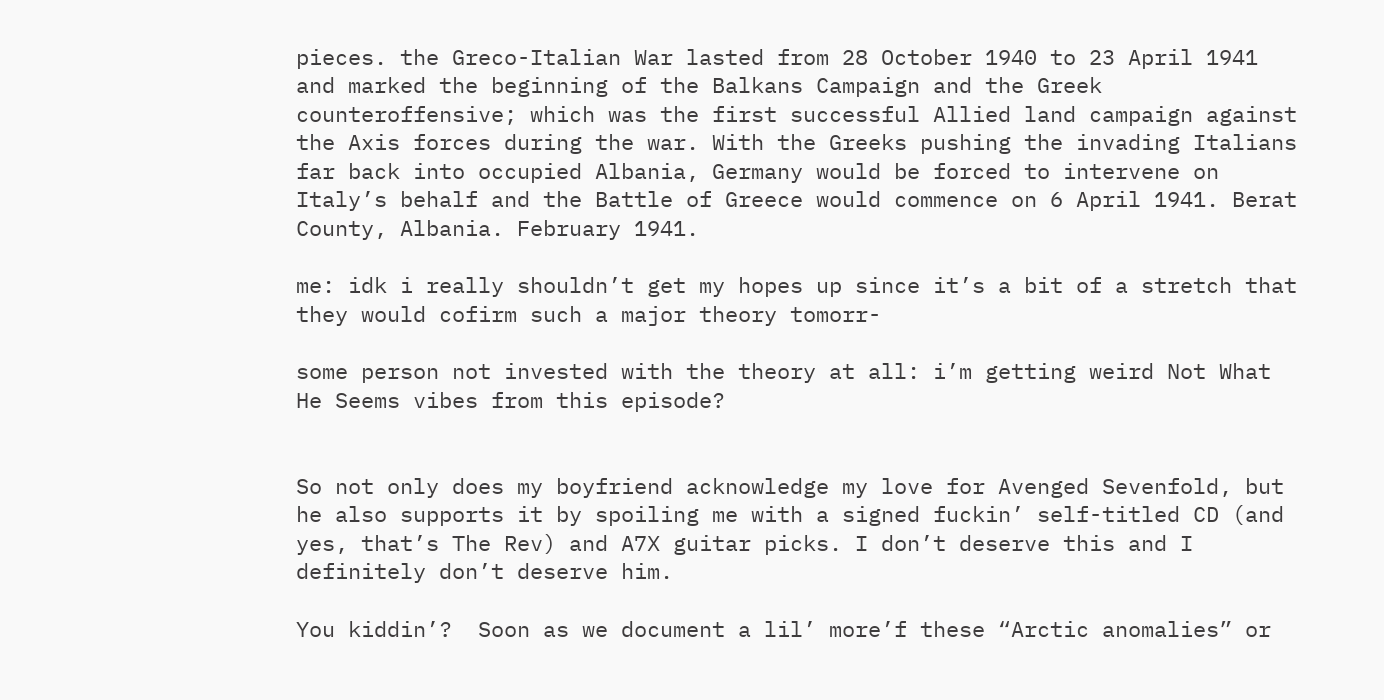pieces. the Greco-Italian War lasted from 28 October 1940 to 23 April 1941 and marked the beginning of the Balkans Campaign and the Greek counteroffensive; which was the first successful Allied land campaign against the Axis forces during the war. With the Greeks pushing the invading Italians far back into occupied Albania, Germany would be forced to intervene on Italy’s behalf and the Battle of Greece would commence on 6 April 1941. Berat County, Albania. February 1941.

me: idk i really shouldn’t get my hopes up since it’s a bit of a stretch that they would cofirm such a major theory tomorr-

some person not invested with the theory at all: i’m getting weird Not What He Seems vibes from this episode?


So not only does my boyfriend acknowledge my love for Avenged Sevenfold, but he also supports it by spoiling me with a signed fuckin’ self-titled CD (and yes, that’s The Rev) and A7X guitar picks. I don’t deserve this and I definitely don’t deserve him.

You kiddin’?  Soon as we document a lil’ more’f these “Arctic anomalies” or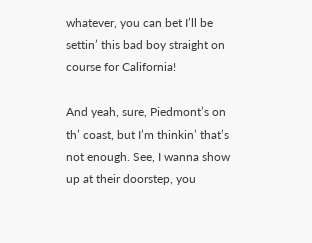whatever, you can bet I’ll be settin’ this bad boy straight on course for California!

And yeah, sure, Piedmont’s on th’ coast, but I’m thinkin’ that’s not enough. See, I wanna show up at their doorstep, you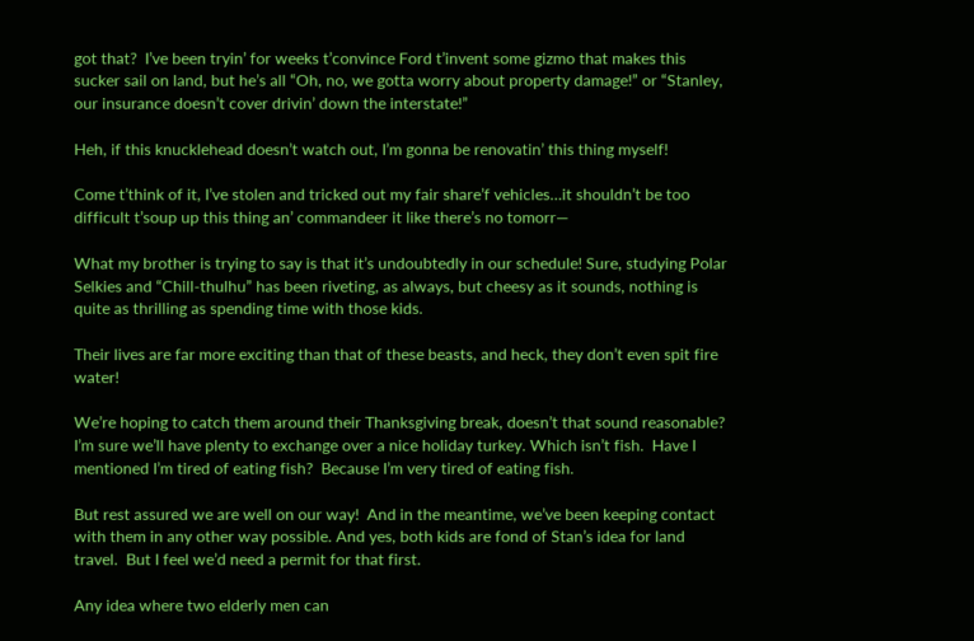got that?  I’ve been tryin’ for weeks t’convince Ford t’invent some gizmo that makes this sucker sail on land, but he’s all “Oh, no, we gotta worry about property damage!” or “Stanley, our insurance doesn’t cover drivin’ down the interstate!”

Heh, if this knucklehead doesn’t watch out, I’m gonna be renovatin’ this thing myself!

Come t’think of it, I’ve stolen and tricked out my fair share’f vehicles…it shouldn’t be too difficult t’soup up this thing an’ commandeer it like there’s no tomorr—

What my brother is trying to say is that it’s undoubtedly in our schedule! Sure, studying Polar Selkies and “Chill-thulhu” has been riveting, as always, but cheesy as it sounds, nothing is quite as thrilling as spending time with those kids.

Their lives are far more exciting than that of these beasts, and heck, they don’t even spit fire water!

We’re hoping to catch them around their Thanksgiving break, doesn’t that sound reasonable?  I’m sure we’ll have plenty to exchange over a nice holiday turkey. Which isn’t fish.  Have I mentioned I’m tired of eating fish?  Because I’m very tired of eating fish.

But rest assured we are well on our way!  And in the meantime, we’ve been keeping contact with them in any other way possible. And yes, both kids are fond of Stan’s idea for land travel.  But I feel we’d need a permit for that first.

Any idea where two elderly men can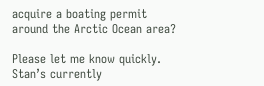acquire a boating permit around the Arctic Ocean area?

Please let me know quickly. Stan’s currently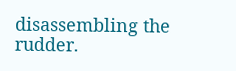disassembling the rudder.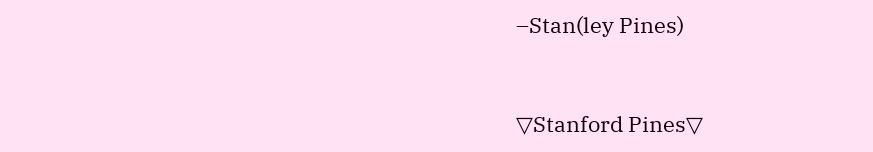–Stan(ley Pines)


▽Stanford Pines▽